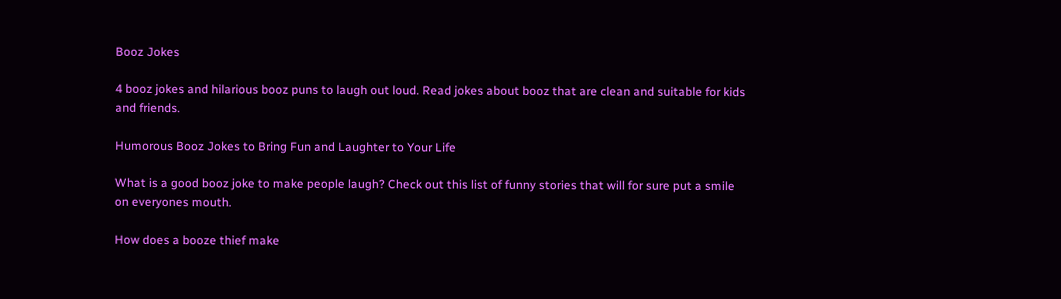Booz Jokes

4 booz jokes and hilarious booz puns to laugh out loud. Read jokes about booz that are clean and suitable for kids and friends.

Humorous Booz Jokes to Bring Fun and Laughter to Your Life

What is a good booz joke to make people laugh? Check out this list of funny stories that will for sure put a smile on everyones mouth.

How does a booze thief make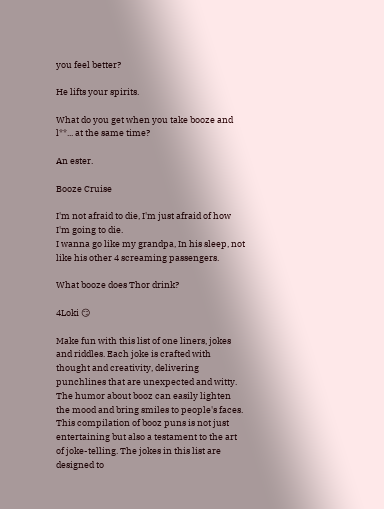you feel better?

He lifts your spirits.

What do you get when you take booze and l**... at the same time?

An ester.

Booze Cruise

I'm not afraid to die, I'm just afraid of how I'm going to die.
I wanna go like my grandpa, In his sleep, not like his other 4 screaming passengers.

What booze does Thor drink?

4Loki 😏

Make fun with this list of one liners, jokes and riddles. Each joke is crafted with thought and creativity, delivering punchlines that are unexpected and witty. The humor about booz can easily lighten the mood and bring smiles to people's faces. This compilation of booz puns is not just entertaining but also a testament to the art of joke-telling. The jokes in this list are designed to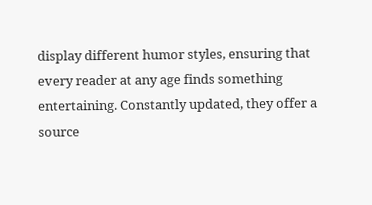display different humor styles, ensuring that every reader at any age finds something entertaining. Constantly updated, they offer a source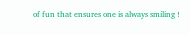of fun that ensures one is always smiling !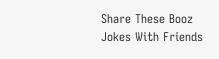Share These Booz Jokes With Friends